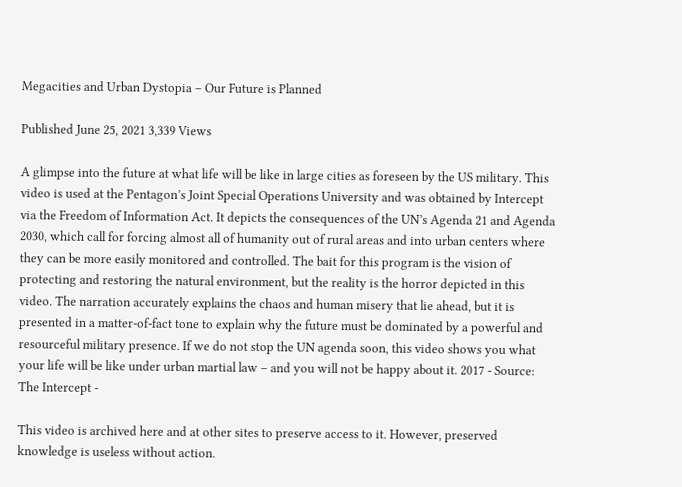Megacities and Urban Dystopia – Our Future is Planned

Published June 25, 2021 3,339 Views

A glimpse into the future at what life will be like in large cities as foreseen by the US military. This video is used at the Pentagon’s Joint Special Operations University and was obtained by Intercept via the Freedom of Information Act. It depicts the consequences of the UN’s Agenda 21 and Agenda 2030, which call for forcing almost all of humanity out of rural areas and into urban centers where they can be more easily monitored and controlled. The bait for this program is the vision of protecting and restoring the natural environment, but the reality is the horror depicted in this video. The narration accurately explains the chaos and human misery that lie ahead, but it is presented in a matter-of-fact tone to explain why the future must be dominated by a powerful and resourceful military presence. If we do not stop the UN agenda soon, this video shows you what your life will be like under urban martial law – and you will not be happy about it. 2017 - Source: The Intercept -

This video is archived here and at other sites to preserve access to it. However, preserved knowledge is useless without action.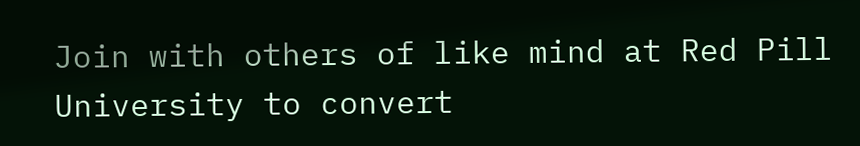Join with others of like mind at Red Pill University to convert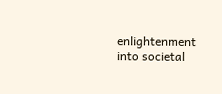enlightenment into societal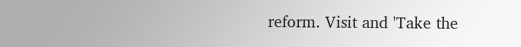reform. Visit and 'Take the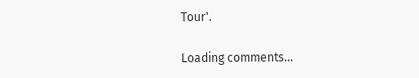Tour'.

Loading comments...